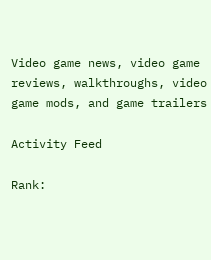Video game news, video game reviews, walkthroughs, video game mods, and game trailers

Activity Feed

Rank: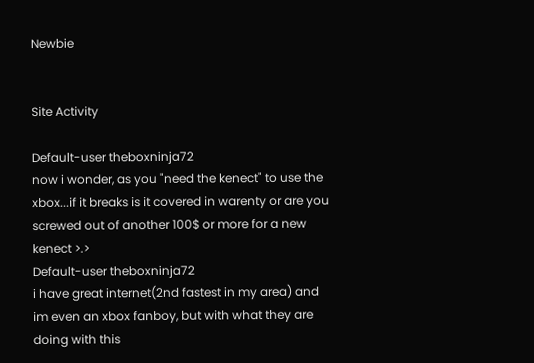Newbie


Site Activity

Default-user theboxninja72
now i wonder, as you "need the kenect" to use the xbox...if it breaks is it covered in warenty or are you screwed out of another 100$ or more for a new kenect >.>
Default-user theboxninja72
i have great internet(2nd fastest in my area) and im even an xbox fanboy, but with what they are doing with this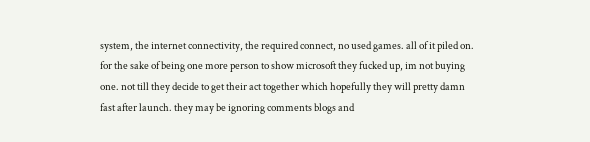system, the internet connectivity, the required connect, no used games. all of it piled on. for the sake of being one more person to show microsoft they fucked up, im not buying one. not till they decide to get their act together which hopefully they will pretty damn fast after launch. they may be ignoring comments blogs and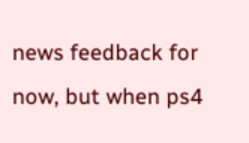news feedback for now, but when ps4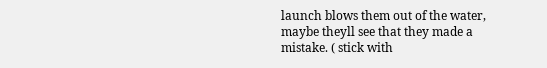launch blows them out of the water, maybe theyll see that they made a mistake. ( stick with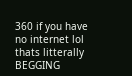360 if you have no internet lol thats litterally BEGGING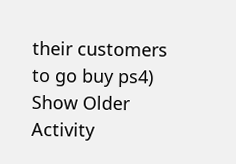their customers to go buy ps4)
Show Older Activity